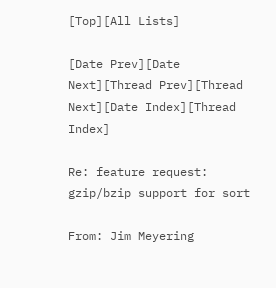[Top][All Lists]

[Date Prev][Date Next][Thread Prev][Thread Next][Date Index][Thread Index]

Re: feature request: gzip/bzip support for sort

From: Jim Meyering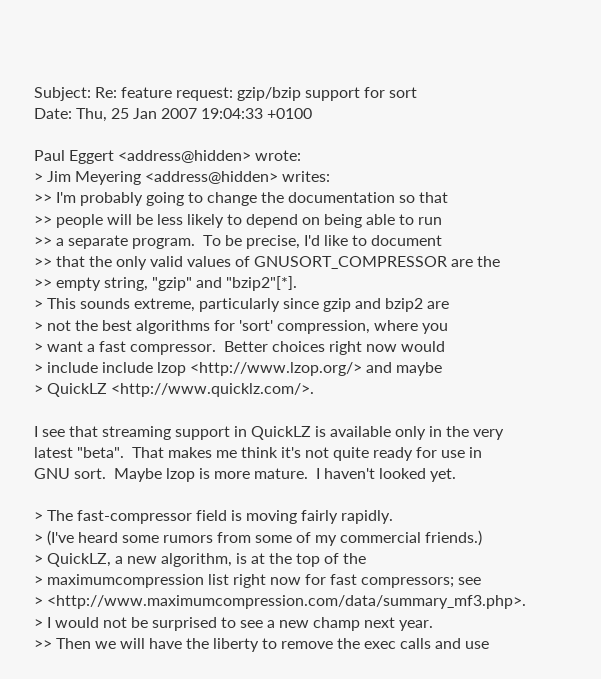Subject: Re: feature request: gzip/bzip support for sort
Date: Thu, 25 Jan 2007 19:04:33 +0100

Paul Eggert <address@hidden> wrote:
> Jim Meyering <address@hidden> writes:
>> I'm probably going to change the documentation so that
>> people will be less likely to depend on being able to run
>> a separate program.  To be precise, I'd like to document
>> that the only valid values of GNUSORT_COMPRESSOR are the
>> empty string, "gzip" and "bzip2"[*].
> This sounds extreme, particularly since gzip and bzip2 are
> not the best algorithms for 'sort' compression, where you
> want a fast compressor.  Better choices right now would
> include include lzop <http://www.lzop.org/> and maybe
> QuickLZ <http://www.quicklz.com/>.

I see that streaming support in QuickLZ is available only in the very
latest "beta".  That makes me think it's not quite ready for use in
GNU sort.  Maybe lzop is more mature.  I haven't looked yet.

> The fast-compressor field is moving fairly rapidly.
> (I've heard some rumors from some of my commercial friends.)
> QuickLZ, a new algorithm, is at the top of the
> maximumcompression list right now for fast compressors; see
> <http://www.maximumcompression.com/data/summary_mf3.php>.
> I would not be surprised to see a new champ next year.
>> Then we will have the liberty to remove the exec calls and use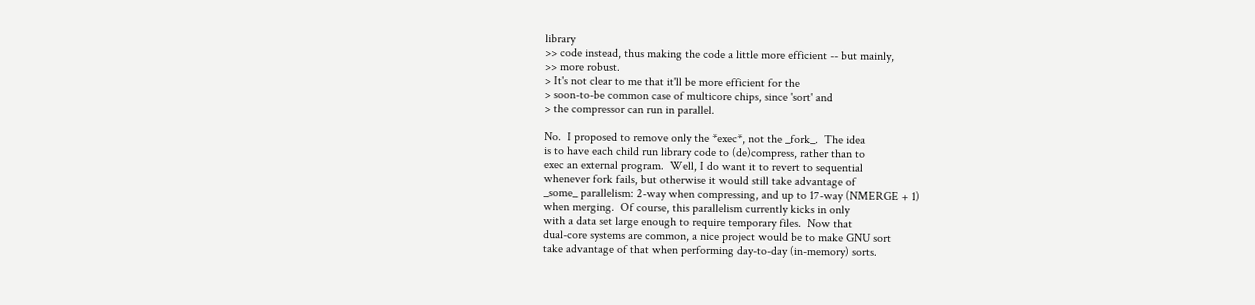library
>> code instead, thus making the code a little more efficient -- but mainly,
>> more robust.
> It's not clear to me that it'll be more efficient for the
> soon-to-be common case of multicore chips, since 'sort' and
> the compressor can run in parallel.

No.  I proposed to remove only the *exec*, not the _fork_.  The idea
is to have each child run library code to (de)compress, rather than to
exec an external program.  Well, I do want it to revert to sequential
whenever fork fails, but otherwise it would still take advantage of
_some_ parallelism: 2-way when compressing, and up to 17-way (NMERGE + 1)
when merging.  Of course, this parallelism currently kicks in only
with a data set large enough to require temporary files.  Now that
dual-core systems are common, a nice project would be to make GNU sort
take advantage of that when performing day-to-day (in-memory) sorts.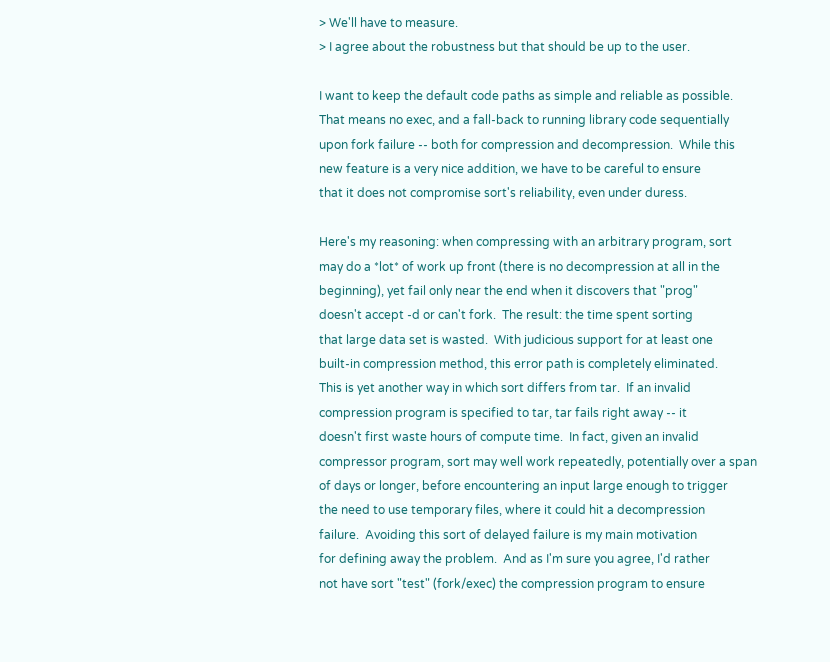> We'll have to measure.
> I agree about the robustness but that should be up to the user.

I want to keep the default code paths as simple and reliable as possible.
That means no exec, and a fall-back to running library code sequentially
upon fork failure -- both for compression and decompression.  While this
new feature is a very nice addition, we have to be careful to ensure
that it does not compromise sort's reliability, even under duress.

Here's my reasoning: when compressing with an arbitrary program, sort
may do a *lot* of work up front (there is no decompression at all in the
beginning), yet fail only near the end when it discovers that "prog"
doesn't accept -d or can't fork.  The result: the time spent sorting
that large data set is wasted.  With judicious support for at least one
built-in compression method, this error path is completely eliminated.
This is yet another way in which sort differs from tar.  If an invalid
compression program is specified to tar, tar fails right away -- it
doesn't first waste hours of compute time.  In fact, given an invalid
compressor program, sort may well work repeatedly, potentially over a span
of days or longer, before encountering an input large enough to trigger
the need to use temporary files, where it could hit a decompression
failure.  Avoiding this sort of delayed failure is my main motivation
for defining away the problem.  And as I'm sure you agree, I'd rather
not have sort "test" (fork/exec) the compression program to ensure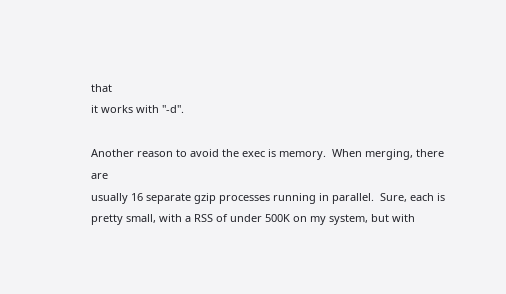that
it works with "-d".

Another reason to avoid the exec is memory.  When merging, there are
usually 16 separate gzip processes running in parallel.  Sure, each is
pretty small, with a RSS of under 500K on my system, but with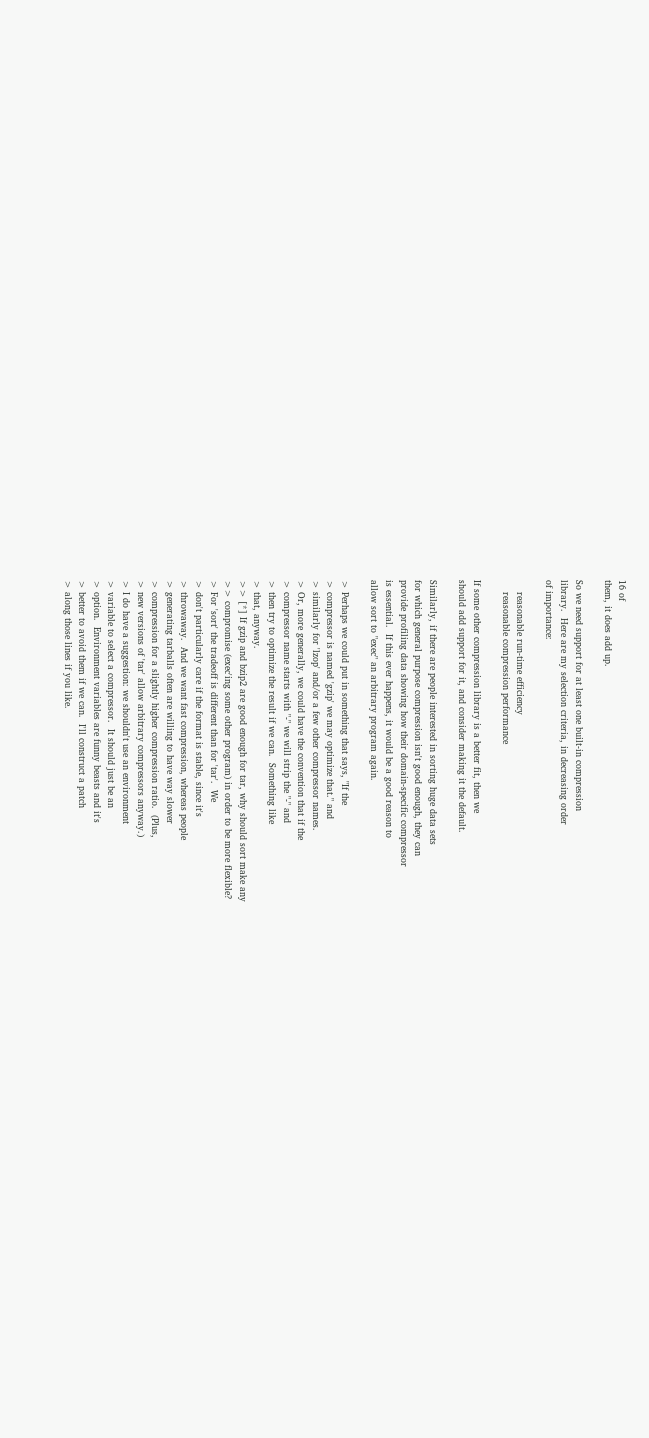16 of
them, it does add up.

So we need support for at least one built-in compression
library.  Here are my selection criteria, in decreasing order
of importance:

    reasonable run-time efficiency
    reasonable compression performance

If some other compression library is a better fit, then we
should add support for it, and consider making it the default.

Similarly, if there are people interested in sorting huge data sets
for which general purpose compression isn't good enough, they can
provide profiling data showing how their domain-specific compressor
is essential.  If this ever happens, it would be a good reason to
allow sort to "exec" an arbitrary program again.

> Perhaps we could put in something that says, "If the
> compressor is named 'gzip' we may optimize that." and
> similarly for 'lzop' and/or a few other compressor names.
> Or, more generally, we could have the convention that if the
> compressor name starts with "-" we will strip the "-" and
> then try to optimize the result if we can.  Something like
> that, anyway.
>> [*] If gzip and bzip2 are good enough for tar, why should sort make any
>> compromise (exec'ing some other program) in order to be more flexible?
> For 'sort' the tradeoff is different than for 'tar'.  We
> don't particularly care if the format is stable, since it's
> throwaway.  And we want fast compression, whereas people
> generating tarballs often are willing to have way slower
> compression for a slightly higher compression ratio.  (Plus,
> new versions of 'tar' allow arbitrary compressors anyway.)
> I do have a suggestion: we shouldn't use an environment
> variable to select a compressor.  It should just be an
> option.  Environment variables are funny beasts and it's
> better to avoid them if we can.  I'll construct a patch
> along those lines if you like.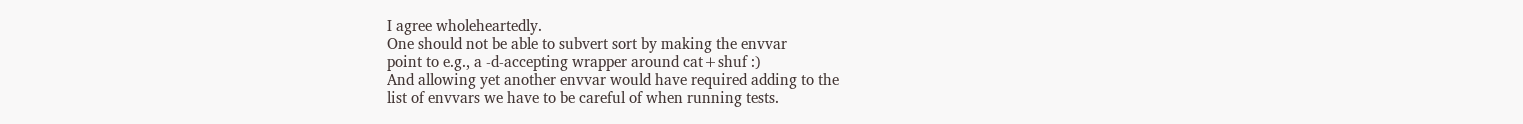I agree wholeheartedly.
One should not be able to subvert sort by making the envvar
point to e.g., a -d-accepting wrapper around cat+shuf :)
And allowing yet another envvar would have required adding to the
list of envvars we have to be careful of when running tests.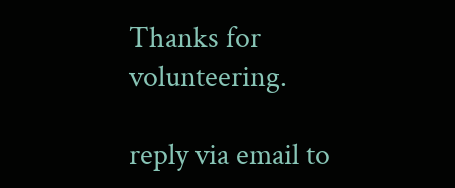Thanks for volunteering.

reply via email to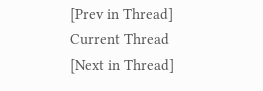[Prev in Thread] Current Thread [Next in Thread]